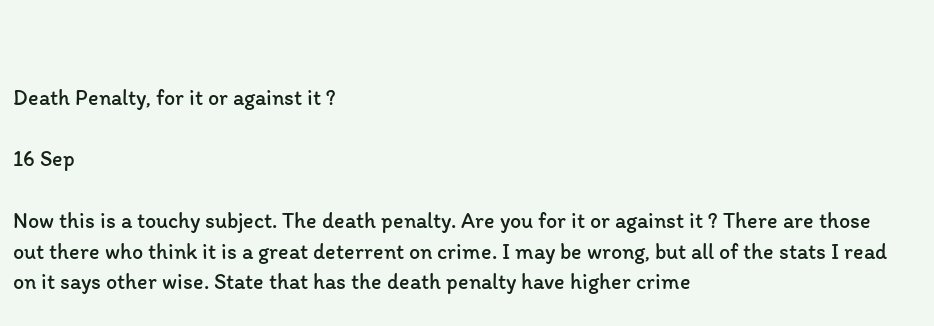Death Penalty, for it or against it ?

16 Sep

Now this is a touchy subject. The death penalty. Are you for it or against it ? There are those out there who think it is a great deterrent on crime. I may be wrong, but all of the stats I read on it says other wise. State that has the death penalty have higher crime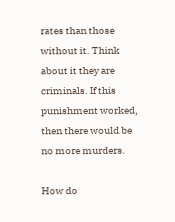rates than those without it. Think about it they are criminals. If this punishment worked, then there would be no more murders.

How do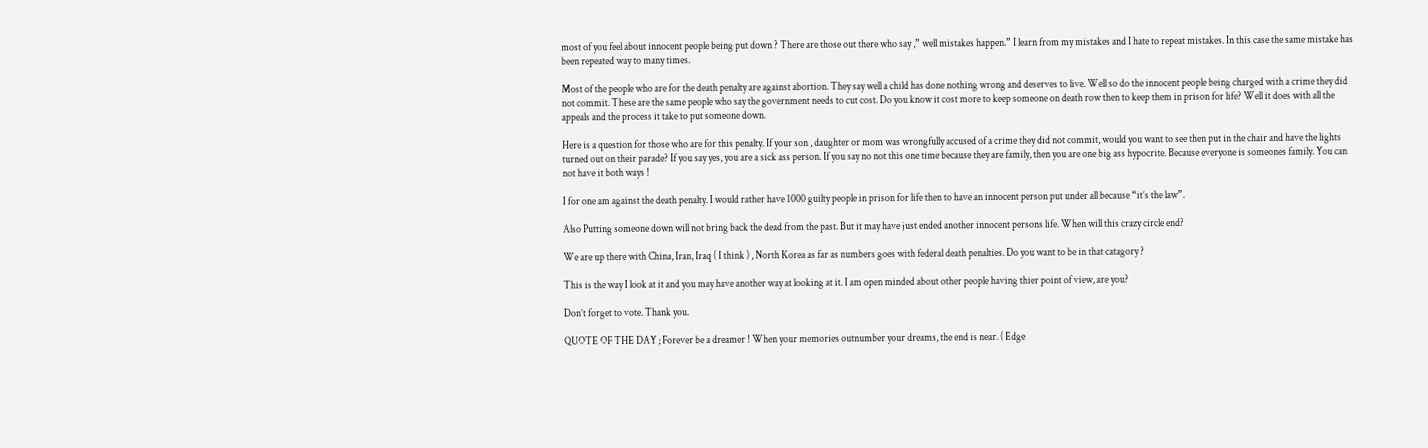most of you feel about innocent people being put down ? There are those out there who say ,” well mistakes happen.” I learn from my mistakes and I hate to repeat mistakes. In this case the same mistake has been repeated way to many times.

Most of the people who are for the death penalty are against abortion. They say well a child has done nothing wrong and deserves to live. Well so do the innocent people being charged with a crime they did not commit. These are the same people who say the government needs to cut cost. Do you know it cost more to keep someone on death row then to keep them in prison for life? Well it does with all the appeals and the process it take to put someone down.

Here is a question for those who are for this penalty. If your son , daughter or mom was wrongfully accused of a crime they did not commit, would you want to see then put in the chair and have the lights turned out on their parade? If you say yes, you are a sick ass person. If you say no not this one time because they are family, then you are one big ass hypocrite. Because everyone is someones family. You can not have it both ways !

I for one am against the death penalty. I would rather have 1000 guilty people in prison for life then to have an innocent person put under all because “it’s the law”.

Also Putting someone down will not bring back the dead from the past. But it may have just ended another innocent persons life. When will this crazy circle end?

We are up there with China, Iran, Iraq ( I think ) , North Korea as far as numbers goes with federal death penalties. Do you want to be in that catagory ?

This is the way I look at it and you may have another way at looking at it. I am open minded about other people having thier point of view, are you?

Don’t forget to vote. Thank you.

QUOTE OF THE DAY ; Forever be a dreamer ! When your memories outnumber your dreams, the end is near. ( Edge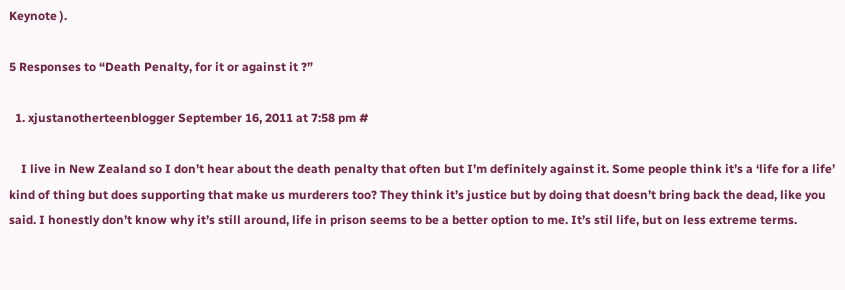Keynote ).

5 Responses to “Death Penalty, for it or against it ?”

  1. xjustanotherteenblogger September 16, 2011 at 7:58 pm #

    I live in New Zealand so I don’t hear about the death penalty that often but I’m definitely against it. Some people think it’s a ‘life for a life’ kind of thing but does supporting that make us murderers too? They think it’s justice but by doing that doesn’t bring back the dead, like you said. I honestly don’t know why it’s still around, life in prison seems to be a better option to me. It’s stil life, but on less extreme terms.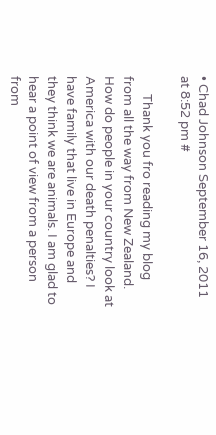• Chad Johnson September 16, 2011 at 8:52 pm #

      Thank you fro reading my blog from all the way from New Zealand. How do people in your country look at America with our death penalties? I have family that live in Europe and they think we are animals. I am glad to hear a point of view from a person from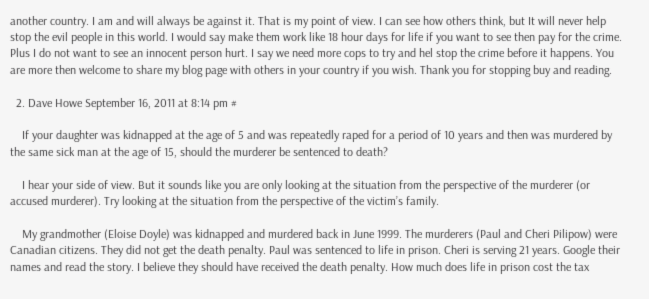another country. I am and will always be against it. That is my point of view. I can see how others think, but It will never help stop the evil people in this world. I would say make them work like 18 hour days for life if you want to see then pay for the crime. Plus I do not want to see an innocent person hurt. I say we need more cops to try and hel stop the crime before it happens. You are more then welcome to share my blog page with others in your country if you wish. Thank you for stopping buy and reading.

  2. Dave Howe September 16, 2011 at 8:14 pm #

    If your daughter was kidnapped at the age of 5 and was repeatedly raped for a period of 10 years and then was murdered by the same sick man at the age of 15, should the murderer be sentenced to death?

    I hear your side of view. But it sounds like you are only looking at the situation from the perspective of the murderer (or accused murderer). Try looking at the situation from the perspective of the victim’s family.

    My grandmother (Eloise Doyle) was kidnapped and murdered back in June 1999. The murderers (Paul and Cheri Pilipow) were Canadian citizens. They did not get the death penalty. Paul was sentenced to life in prison. Cheri is serving 21 years. Google their names and read the story. I believe they should have received the death penalty. How much does life in prison cost the tax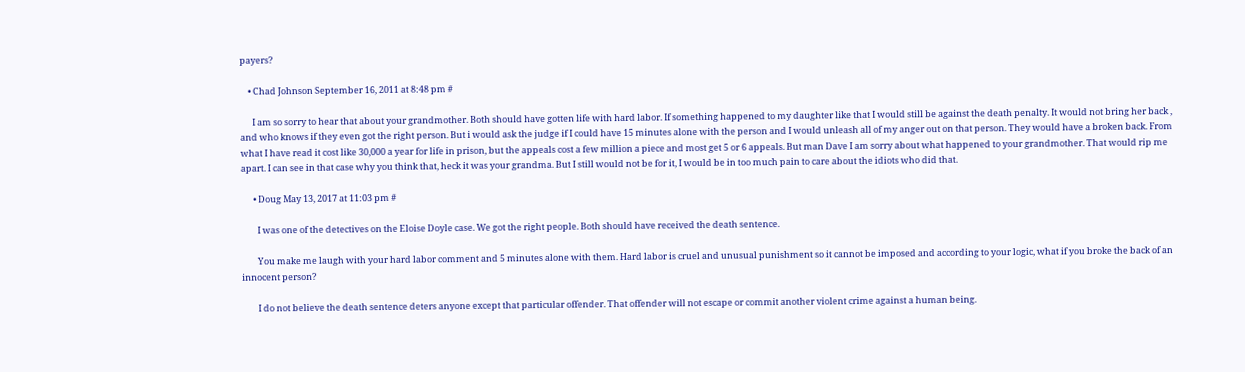payers?

    • Chad Johnson September 16, 2011 at 8:48 pm #

      I am so sorry to hear that about your grandmother. Both should have gotten life with hard labor. If something happened to my daughter like that I would still be against the death penalty. It would not bring her back , and who knows if they even got the right person. But i would ask the judge if I could have 15 minutes alone with the person and I would unleash all of my anger out on that person. They would have a broken back. From what I have read it cost like 30,000 a year for life in prison, but the appeals cost a few million a piece and most get 5 or 6 appeals. But man Dave I am sorry about what happened to your grandmother. That would rip me apart. I can see in that case why you think that, heck it was your grandma. But I still would not be for it, I would be in too much pain to care about the idiots who did that.

      • Doug May 13, 2017 at 11:03 pm #

        I was one of the detectives on the Eloise Doyle case. We got the right people. Both should have received the death sentence.

        You make me laugh with your hard labor comment and 5 minutes alone with them. Hard labor is cruel and unusual punishment so it cannot be imposed and according to your logic, what if you broke the back of an innocent person?

        I do not believe the death sentence deters anyone except that particular offender. That offender will not escape or commit another violent crime against a human being.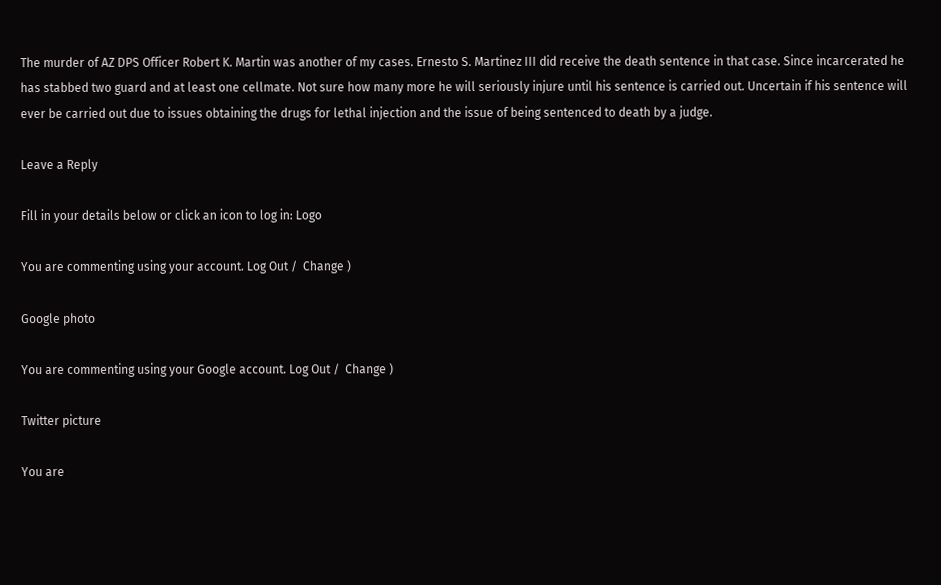The murder of AZ DPS Officer Robert K. Martin was another of my cases. Ernesto S. Martinez III did receive the death sentence in that case. Since incarcerated he has stabbed two guard and at least one cellmate. Not sure how many more he will seriously injure until his sentence is carried out. Uncertain if his sentence will ever be carried out due to issues obtaining the drugs for lethal injection and the issue of being sentenced to death by a judge.

Leave a Reply

Fill in your details below or click an icon to log in: Logo

You are commenting using your account. Log Out /  Change )

Google photo

You are commenting using your Google account. Log Out /  Change )

Twitter picture

You are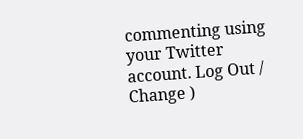commenting using your Twitter account. Log Out /  Change )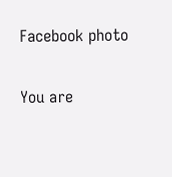Facebook photo

You are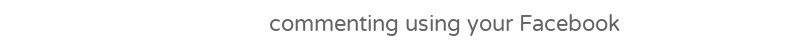commenting using your Facebook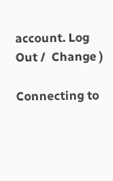account. Log Out /  Change )

Connecting to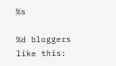%s

%d bloggers like this: